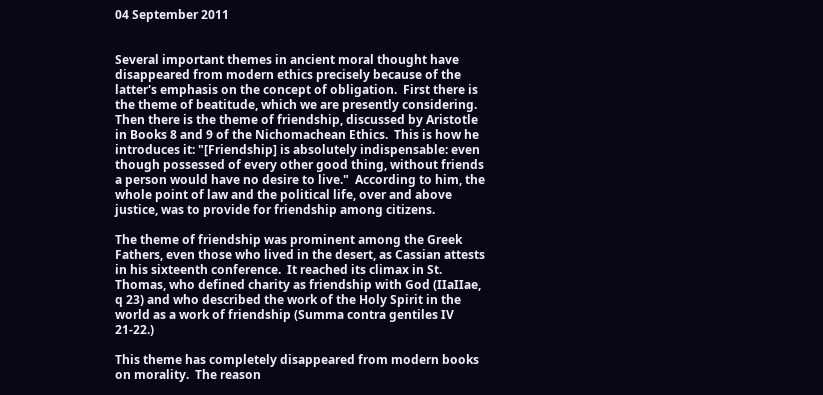04 September 2011


Several important themes in ancient moral thought have disappeared from modern ethics precisely because of the latter's emphasis on the concept of obligation.  First there is the theme of beatitude, which we are presently considering.  Then there is the theme of friendship, discussed by Aristotle in Books 8 and 9 of the Nichomachean Ethics.  This is how he introduces it: "[Friendship] is absolutely indispensable: even though possessed of every other good thing, without friends a person would have no desire to live."  According to him, the whole point of law and the political life, over and above justice, was to provide for friendship among citizens.

The theme of friendship was prominent among the Greek Fathers, even those who lived in the desert, as Cassian attests in his sixteenth conference.  It reached its climax in St. Thomas, who defined charity as friendship with God (IIaIIae, q 23) and who described the work of the Holy Spirit in the world as a work of friendship (Summa contra gentiles IV 21-22.)

This theme has completely disappeared from modern books on morality.  The reason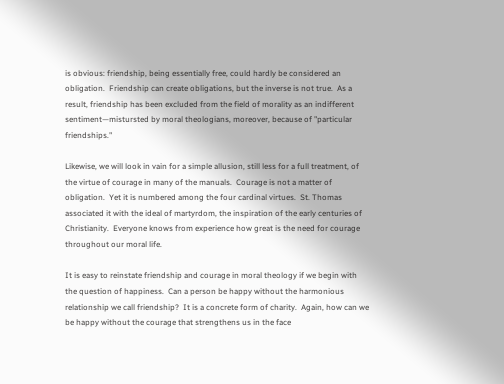is obvious: friendship, being essentially free, could hardly be considered an obligation.  Friendship can create obligations, but the inverse is not true.  As a result, friendship has been excluded from the field of morality as an indifferent sentiment—mistursted by moral theologians, moreover, because of "particular friendships."

Likewise, we will look in vain for a simple allusion, still less for a full treatment, of the virtue of courage in many of the manuals.  Courage is not a matter of obligation.  Yet it is numbered among the four cardinal virtues.  St. Thomas associated it with the ideal of martyrdom, the inspiration of the early centuries of Christianity.  Everyone knows from experience how great is the need for courage throughout our moral life.

It is easy to reinstate friendship and courage in moral theology if we begin with the question of happiness.  Can a person be happy without the harmonious relationship we call friendship?  It is a concrete form of charity.  Again, how can we be happy without the courage that strengthens us in the face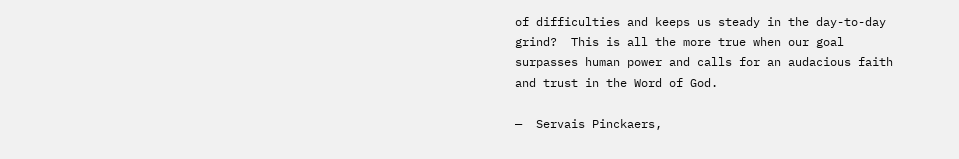of difficulties and keeps us steady in the day-to-day grind?  This is all the more true when our goal surpasses human power and calls for an audacious faith and trust in the Word of God.

—  Servais Pinckaers,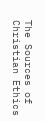The Sources of Christian Ethics